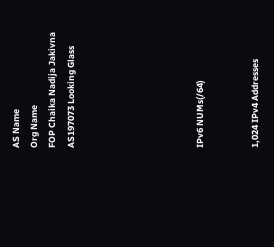AS Name
Org Name
FOP Chaika Nadija Jakivna
AS197073 Looking Glass






IPv6 NUMs(/64)


1,024 IPv4 Addresses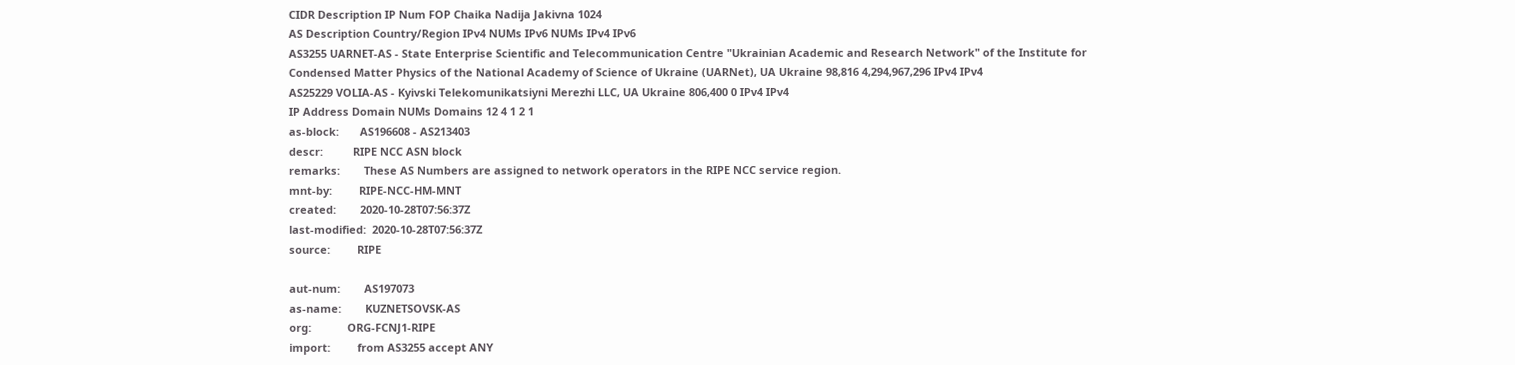CIDR Description IP Num FOP Chaika Nadija Jakivna 1024
AS Description Country/Region IPv4 NUMs IPv6 NUMs IPv4 IPv6
AS3255 UARNET-AS - State Enterprise Scientific and Telecommunication Centre "Ukrainian Academic and Research Network" of the Institute for Condensed Matter Physics of the National Academy of Science of Ukraine (UARNet), UA Ukraine 98,816 4,294,967,296 IPv4 IPv4
AS25229 VOLIA-AS - Kyivski Telekomunikatsiyni Merezhi LLC, UA Ukraine 806,400 0 IPv4 IPv4
IP Address Domain NUMs Domains 12 4 1 2 1
as-block:       AS196608 - AS213403
descr:          RIPE NCC ASN block
remarks:        These AS Numbers are assigned to network operators in the RIPE NCC service region.
mnt-by:         RIPE-NCC-HM-MNT
created:        2020-10-28T07:56:37Z
last-modified:  2020-10-28T07:56:37Z
source:         RIPE

aut-num:        AS197073
as-name:        KUZNETSOVSK-AS
org:            ORG-FCNJ1-RIPE
import:         from AS3255 accept ANY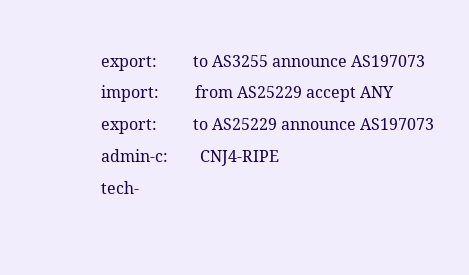export:         to AS3255 announce AS197073
import:         from AS25229 accept ANY
export:         to AS25229 announce AS197073
admin-c:        CNJ4-RIPE
tech-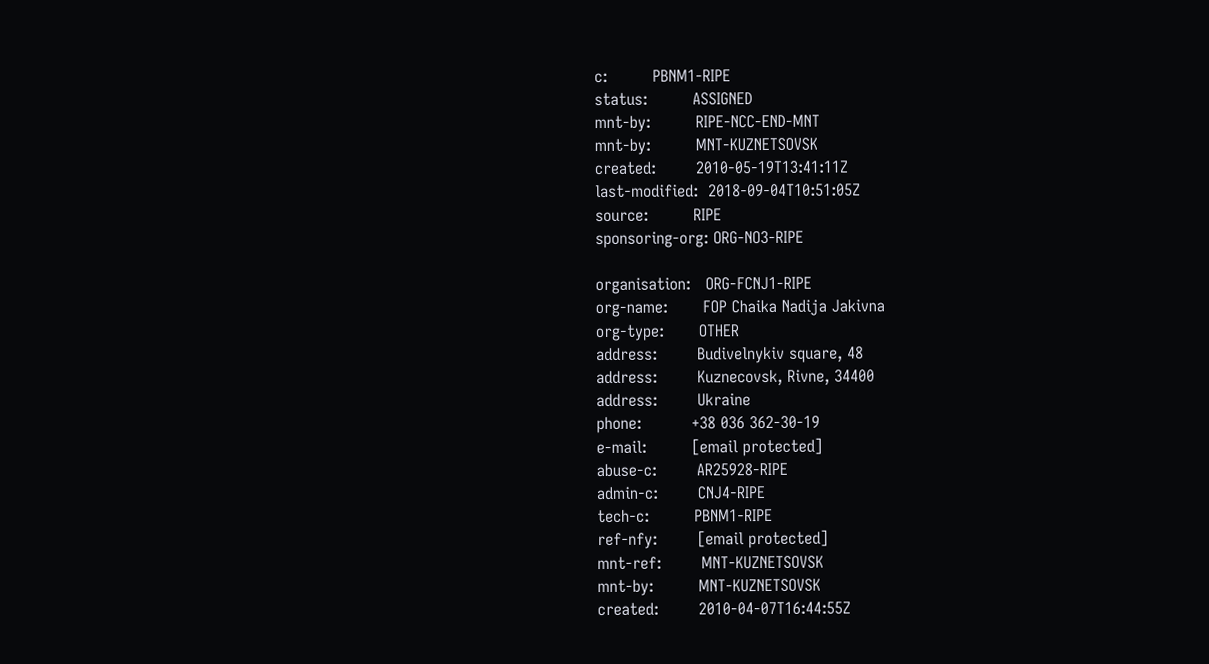c:         PBNM1-RIPE
status:         ASSIGNED
mnt-by:         RIPE-NCC-END-MNT
mnt-by:         MNT-KUZNETSOVSK
created:        2010-05-19T13:41:11Z
last-modified:  2018-09-04T10:51:05Z
source:         RIPE
sponsoring-org: ORG-NO3-RIPE

organisation:   ORG-FCNJ1-RIPE
org-name:       FOP Chaika Nadija Jakivna
org-type:       OTHER
address:        Budivelnykiv square, 48
address:        Kuznecovsk, Rivne, 34400
address:        Ukraine
phone:          +38 036 362-30-19
e-mail:         [email protected]
abuse-c:        AR25928-RIPE
admin-c:        CNJ4-RIPE
tech-c:         PBNM1-RIPE
ref-nfy:        [email protected]
mnt-ref:        MNT-KUZNETSOVSK
mnt-by:         MNT-KUZNETSOVSK
created:        2010-04-07T16:44:55Z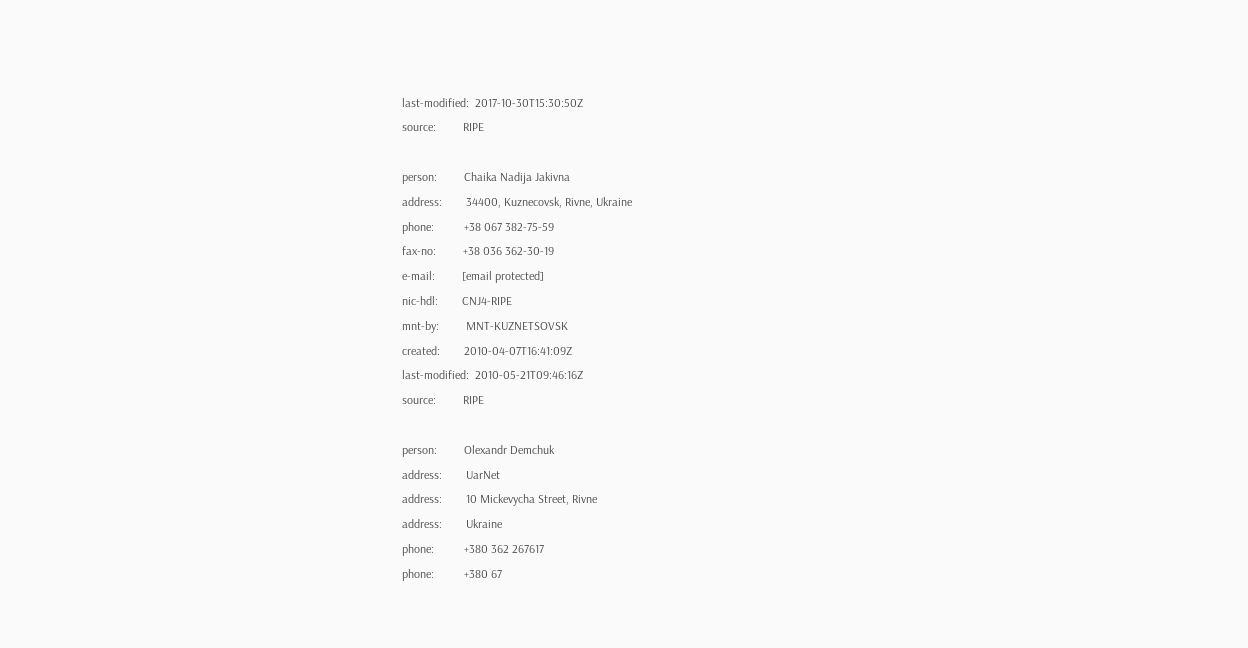last-modified:  2017-10-30T15:30:50Z
source:         RIPE

person:         Chaika Nadija Jakivna
address:        34400, Kuznecovsk, Rivne, Ukraine
phone:          +38 067 382-75-59
fax-no:         +38 036 362-30-19
e-mail:         [email protected]
nic-hdl:        CNJ4-RIPE
mnt-by:         MNT-KUZNETSOVSK
created:        2010-04-07T16:41:09Z
last-modified:  2010-05-21T09:46:16Z
source:         RIPE

person:         Olexandr Demchuk
address:        UarNet
address:        10 Mickevycha Street, Rivne
address:        Ukraine
phone:          +380 362 267617
phone:          +380 67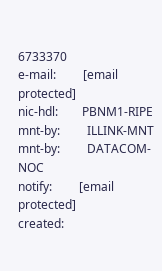6733370
e-mail:         [email protected]
nic-hdl:        PBNM1-RIPE
mnt-by:         ILLINK-MNT
mnt-by:         DATACOM-NOC
notify:         [email protected]
created: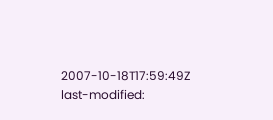2007-10-18T17:59:49Z
last-modified: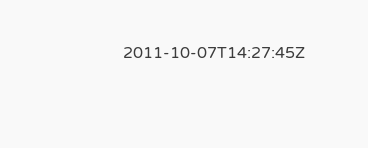2011-10-07T14:27:45Z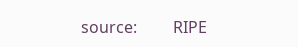source:         RIPE